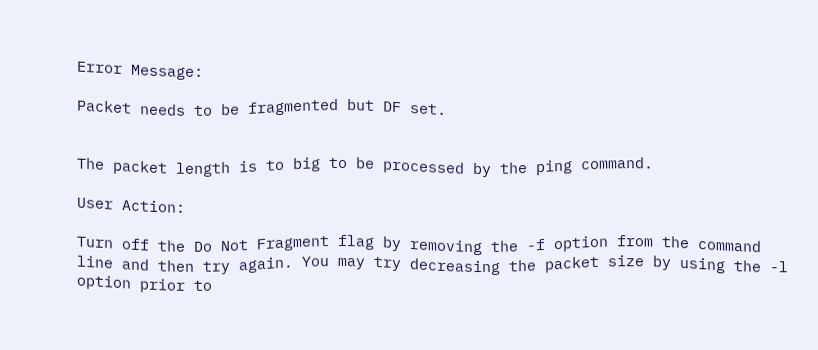Error Message:

Packet needs to be fragmented but DF set.


The packet length is to big to be processed by the ping command.

User Action:

Turn off the Do Not Fragment flag by removing the -f option from the command line and then try again. You may try decreasing the packet size by using the -l option prior to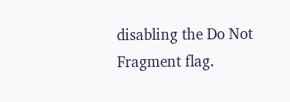disabling the Do Not Fragment flag.